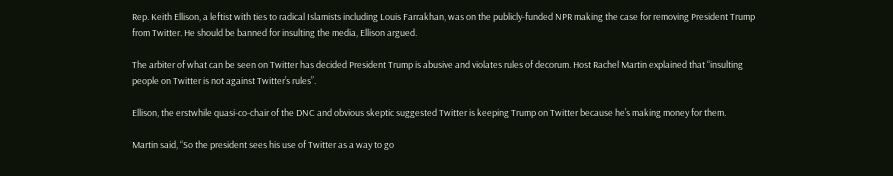Rep. Keith Ellison, a leftist with ties to radical Islamists including Louis Farrakhan, was on the publicly-funded NPR making the case for removing President Trump from Twitter. He should be banned for insulting the media, Ellison argued.

The arbiter of what can be seen on Twitter has decided President Trump is abusive and violates rules of decorum. Host Rachel Martin explained that “insulting people on Twitter is not against Twitter’s rules”.

Ellison, the erstwhile quasi-co-chair of the DNC and obvious skeptic suggested Twitter is keeping Trump on Twitter because he’s making money for them.

Martin said, “So the president sees his use of Twitter as a way to go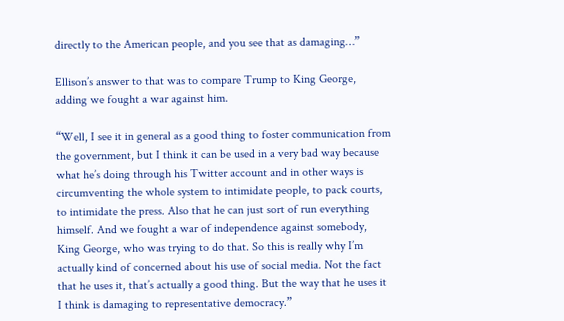directly to the American people, and you see that as damaging…”

Ellison’s answer to that was to compare Trump to King George, adding we fought a war against him.

“Well, I see it in general as a good thing to foster communication from the government, but I think it can be used in a very bad way because what he’s doing through his Twitter account and in other ways is circumventing the whole system to intimidate people, to pack courts, to intimidate the press. Also that he can just sort of run everything himself. And we fought a war of independence against somebody, King George, who was trying to do that. So this is really why I’m actually kind of concerned about his use of social media. Not the fact that he uses it, that’s actually a good thing. But the way that he uses it I think is damaging to representative democracy.”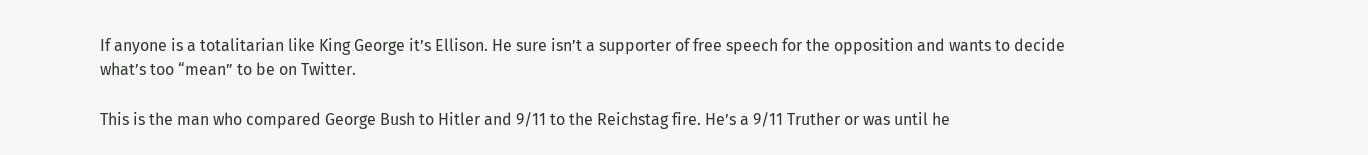If anyone is a totalitarian like King George it’s Ellison. He sure isn’t a supporter of free speech for the opposition and wants to decide what’s too “mean” to be on Twitter.

This is the man who compared George Bush to Hitler and 9/11 to the Reichstag fire. He’s a 9/11 Truther or was until he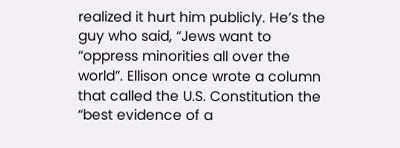realized it hurt him publicly. He’s the guy who said, “Jews want to  “oppress minorities all over the world”. Ellison once wrote a column that called the U.S. Constitution the “best evidence of a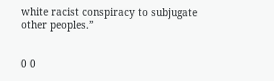white racist conspiracy to subjugate other peoples.”


0 0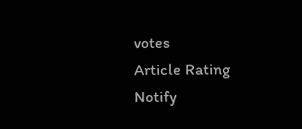votes
Article Rating
Notify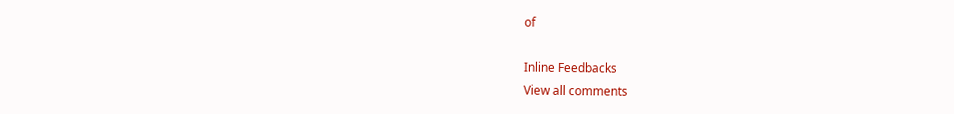of

Inline Feedbacks
View all comments